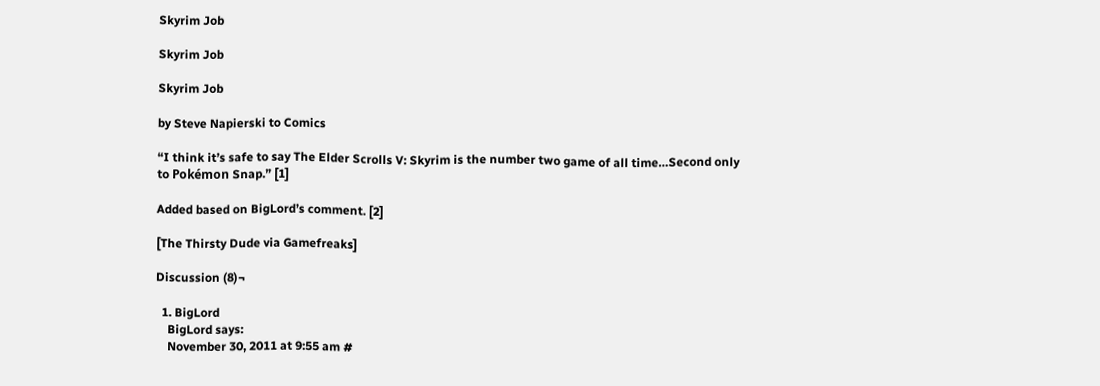Skyrim Job

Skyrim Job

Skyrim Job

by Steve Napierski to Comics

“I think it’s safe to say The Elder Scrolls V: Skyrim is the number two game of all time…Second only to Pokémon Snap.” [1]

Added based on BigLord’s comment. [2]

[The Thirsty Dude via Gamefreaks]

Discussion (8)¬

  1. BigLord
    BigLord says:
    November 30, 2011 at 9:55 am #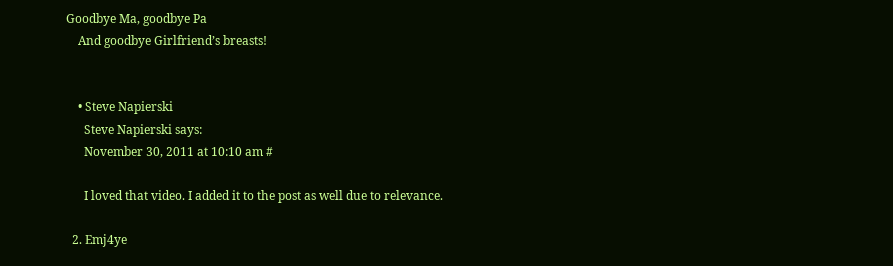Goodbye Ma, goodbye Pa
    And goodbye Girlfriend’s breasts!


    • Steve Napierski
      Steve Napierski says:
      November 30, 2011 at 10:10 am #

      I loved that video. I added it to the post as well due to relevance.

  2. Emj4ye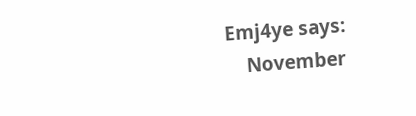Emj4ye says:
    November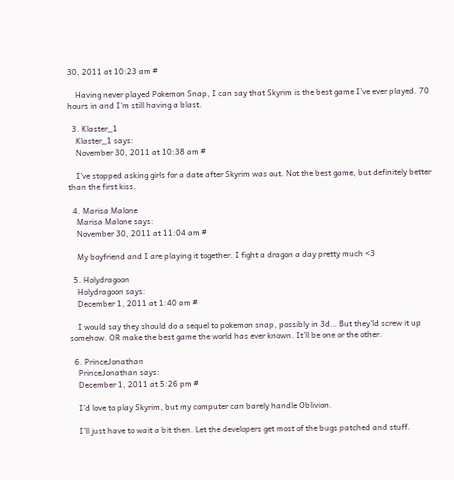30, 2011 at 10:23 am #

    Having never played Pokemon Snap, I can say that Skyrim is the best game I’ve ever played. 70 hours in and I’m still having a blast.

  3. Klaster_1
    Klaster_1 says:
    November 30, 2011 at 10:38 am #

    I’ve stopped asking girls for a date after Skyrim was out. Not the best game, but definitely better than the first kiss.

  4. Marisa Malone
    Marisa Malone says:
    November 30, 2011 at 11:04 am #

    My boyfriend and I are playing it together. I fight a dragon a day pretty much <3

  5. Holydragoon
    Holydragoon says:
    December 1, 2011 at 1:40 am #

    I would say they should do a sequel to pokemon snap, possibly in 3d… But they’ld screw it up somehow. OR make the best game the world has ever known. It’ll be one or the other.

  6. PrinceJonathan
    PrinceJonathan says:
    December 1, 2011 at 5:26 pm #

    I’d love to play Skyrim, but my computer can barely handle Oblivion.

    I’ll just have to wait a bit then. Let the developers get most of the bugs patched and stuff.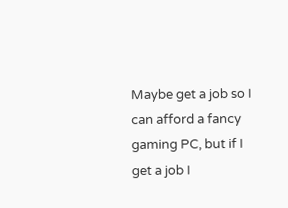Maybe get a job so I can afford a fancy gaming PC, but if I get a job I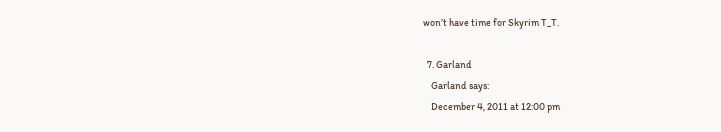won’t have time for Skyrim T_T.

  7. Garland
    Garland says:
    December 4, 2011 at 12:00 pm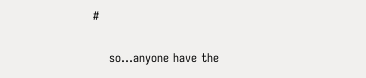#

    so…anyone have the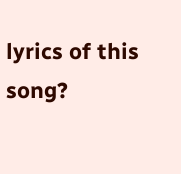lyrics of this song?